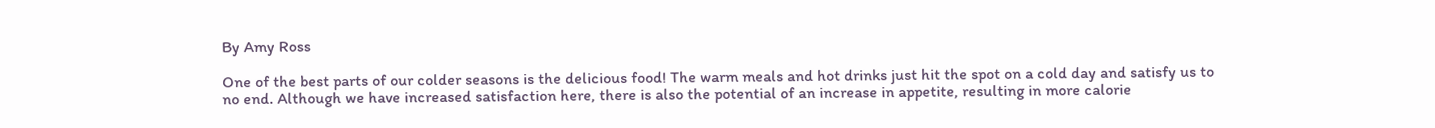By Amy Ross

One of the best parts of our colder seasons is the delicious food! The warm meals and hot drinks just hit the spot on a cold day and satisfy us to no end. Although we have increased satisfaction here, there is also the potential of an increase in appetite, resulting in more calorie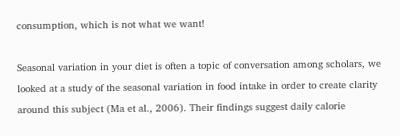consumption, which is not what we want!

Seasonal variation in your diet is often a topic of conversation among scholars, we looked at a study of the seasonal variation in food intake in order to create clarity around this subject (Ma et al., 2006). Their findings suggest daily calorie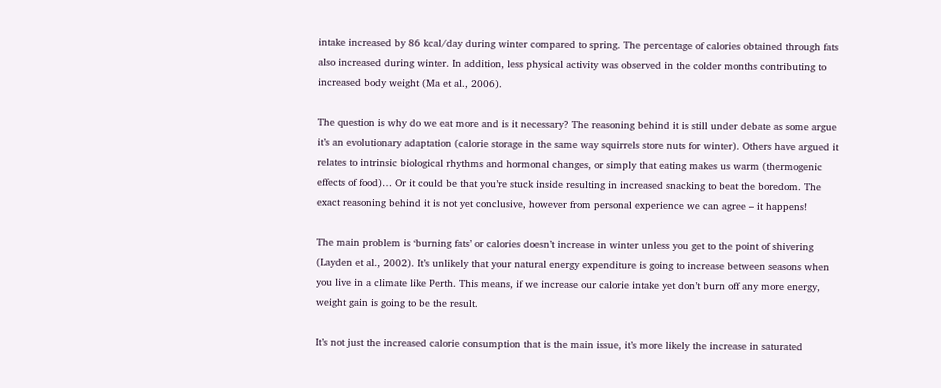intake increased by 86 kcal/day during winter compared to spring. The percentage of calories obtained through fats also increased during winter. In addition, less physical activity was observed in the colder months contributing to increased body weight (Ma et al., 2006).

The question is why do we eat more and is it necessary? The reasoning behind it is still under debate as some argue it’s an evolutionary adaptation (calorie storage in the same way squirrels store nuts for winter). Others have argued it relates to intrinsic biological rhythms and hormonal changes, or simply that eating makes us warm (thermogenic effects of food)… Or it could be that you’re stuck inside resulting in increased snacking to beat the boredom. The exact reasoning behind it is not yet conclusive, however from personal experience we can agree – it happens!

The main problem is ‘burning fats’ or calories doesn’t increase in winter unless you get to the point of shivering (Layden et al., 2002). It’s unlikely that your natural energy expenditure is going to increase between seasons when you live in a climate like Perth. This means, if we increase our calorie intake yet don’t burn off any more energy, weight gain is going to be the result.

It’s not just the increased calorie consumption that is the main issue, it’s more likely the increase in saturated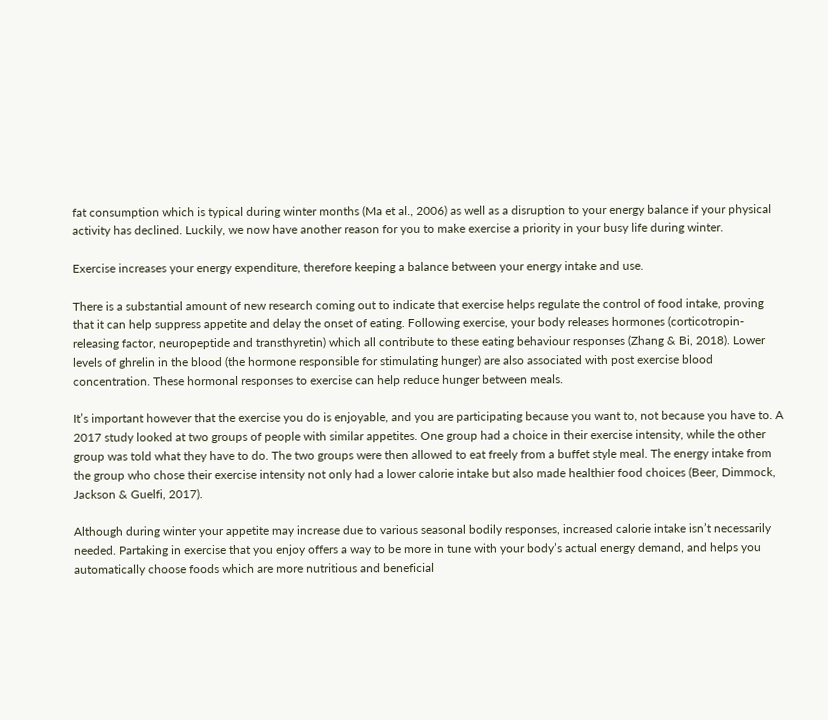fat consumption which is typical during winter months (Ma et al., 2006) as well as a disruption to your energy balance if your physical activity has declined. Luckily, we now have another reason for you to make exercise a priority in your busy life during winter.

Exercise increases your energy expenditure, therefore keeping a balance between your energy intake and use.

There is a substantial amount of new research coming out to indicate that exercise helps regulate the control of food intake, proving that it can help suppress appetite and delay the onset of eating. Following exercise, your body releases hormones (corticotropin-releasing factor, neuropeptide and transthyretin) which all contribute to these eating behaviour responses (Zhang & Bi, 2018). Lower levels of ghrelin in the blood (the hormone responsible for stimulating hunger) are also associated with post exercise blood concentration. These hormonal responses to exercise can help reduce hunger between meals.

It’s important however that the exercise you do is enjoyable, and you are participating because you want to, not because you have to. A 2017 study looked at two groups of people with similar appetites. One group had a choice in their exercise intensity, while the other group was told what they have to do. The two groups were then allowed to eat freely from a buffet style meal. The energy intake from the group who chose their exercise intensity not only had a lower calorie intake but also made healthier food choices (Beer, Dimmock, Jackson & Guelfi, 2017).

Although during winter your appetite may increase due to various seasonal bodily responses, increased calorie intake isn’t necessarily needed. Partaking in exercise that you enjoy offers a way to be more in tune with your body’s actual energy demand, and helps you automatically choose foods which are more nutritious and beneficial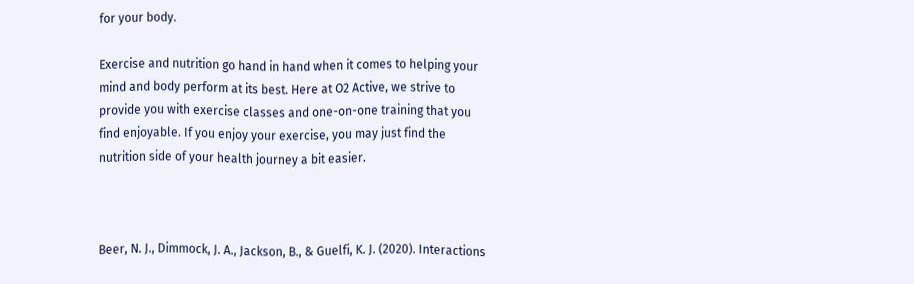for your body.

Exercise and nutrition go hand in hand when it comes to helping your mind and body perform at its best. Here at O2 Active, we strive to provide you with exercise classes and one-on-one training that you find enjoyable. If you enjoy your exercise, you may just find the nutrition side of your health journey a bit easier.



Beer, N. J., Dimmock, J. A., Jackson, B., & Guelfi, K. J. (2020). Interactions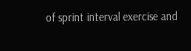of sprint interval exercise and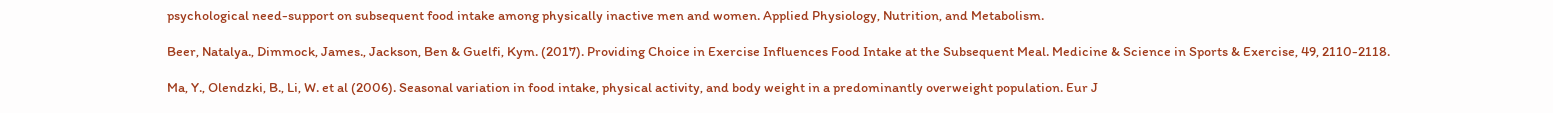psychological need-support on subsequent food intake among physically inactive men and women. Applied Physiology, Nutrition, and Metabolism.

Beer, Natalya., Dimmock, James., Jackson, Ben & Guelfi, Kym. (2017). Providing Choice in Exercise Influences Food Intake at the Subsequent Meal. Medicine & Science in Sports & Exercise, 49, 2110-2118.

Ma, Y., Olendzki, B., Li, W. et al (2006). Seasonal variation in food intake, physical activity, and body weight in a predominantly overweight population. Eur J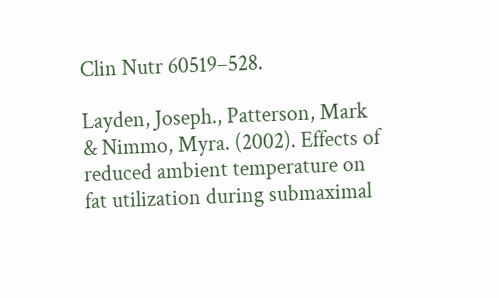Clin Nutr 60519–528.

Layden, Joseph., Patterson, Mark & Nimmo, Myra. (2002). Effects of reduced ambient temperature on fat utilization during submaximal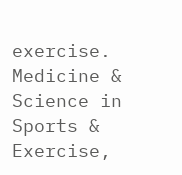exercise. Medicine & Science in Sports & Exercise,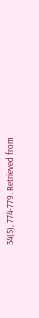34(5), 774-779. Retrieved from